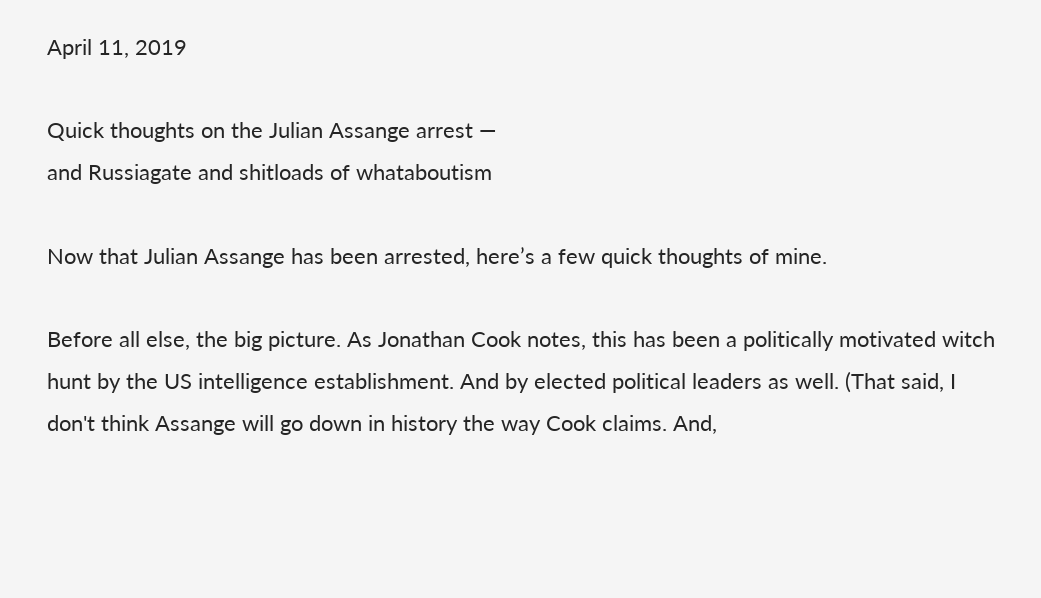April 11, 2019

Quick thoughts on the Julian Assange arrest —
and Russiagate and shitloads of whataboutism

Now that Julian Assange has been arrested, here’s a few quick thoughts of mine.

Before all else, the big picture. As Jonathan Cook notes, this has been a politically motivated witch hunt by the US intelligence establishment. And by elected political leaders as well. (That said, I don't think Assange will go down in history the way Cook claims. And,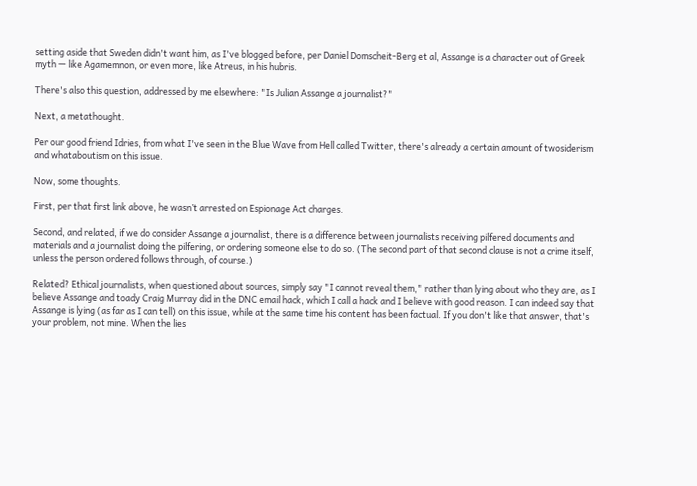setting aside that Sweden didn't want him, as I've blogged before, per Daniel Domscheit-Berg et al, Assange is a character out of Greek myth — like Agamemnon, or even more, like Atreus, in his hubris.

There's also this question, addressed by me elsewhere: "Is Julian Assange a journalist?"

Next, a metathought.

Per our good friend Idries, from what I've seen in the Blue Wave from Hell called Twitter, there's already a certain amount of twosiderism and whataboutism on this issue.

Now, some thoughts.

First, per that first link above, he wasn’t arrested on Espionage Act charges.

Second, and related, if we do consider Assange a journalist, there is a difference between journalists receiving pilfered documents and materials and a journalist doing the pilfering, or ordering someone else to do so. (The second part of that second clause is not a crime itself, unless the person ordered follows through, of course.)

Related? Ethical journalists, when questioned about sources, simply say "I cannot reveal them," rather than lying about who they are, as I believe Assange and toady Craig Murray did in the DNC email hack, which I call a hack and I believe with good reason. I can indeed say that Assange is lying (as far as I can tell) on this issue, while at the same time his content has been factual. If you don't like that answer, that's your problem, not mine. When the lies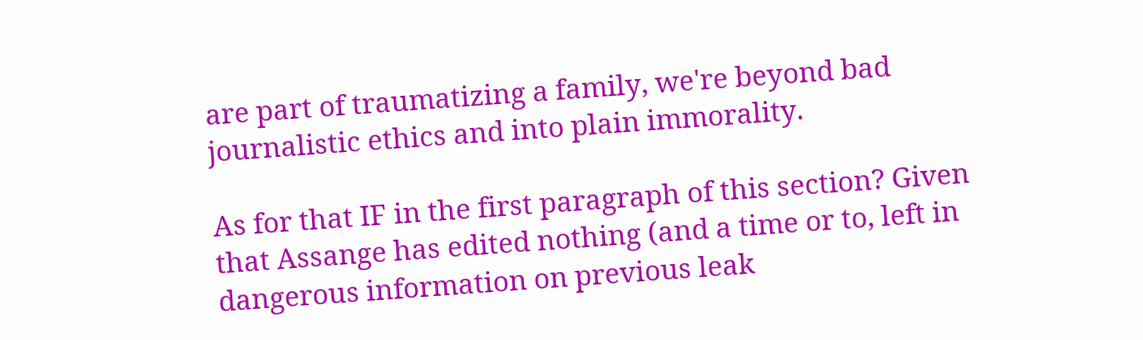are part of traumatizing a family, we're beyond bad journalistic ethics and into plain immorality.

As for that IF in the first paragraph of this section? Given that Assange has edited nothing (and a time or to, left in dangerous information on previous leak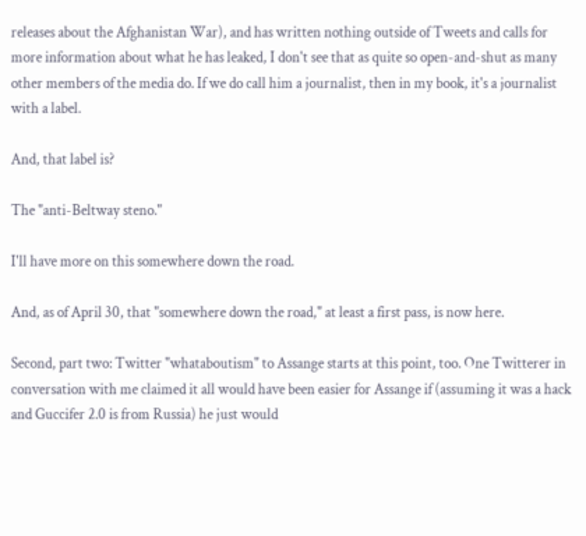releases about the Afghanistan War), and has written nothing outside of Tweets and calls for more information about what he has leaked, I don't see that as quite so open-and-shut as many other members of the media do. If we do call him a journalist, then in my book, it's a journalist with a label.

And, that label is?

The "anti-Beltway steno."

I'll have more on this somewhere down the road.

And, as of April 30, that "somewhere down the road," at least a first pass, is now here.

Second, part two: Twitter "whataboutism" to Assange starts at this point, too. One Twitterer in conversation with me claimed it all would have been easier for Assange if (assuming it was a hack and Guccifer 2.0 is from Russia) he just would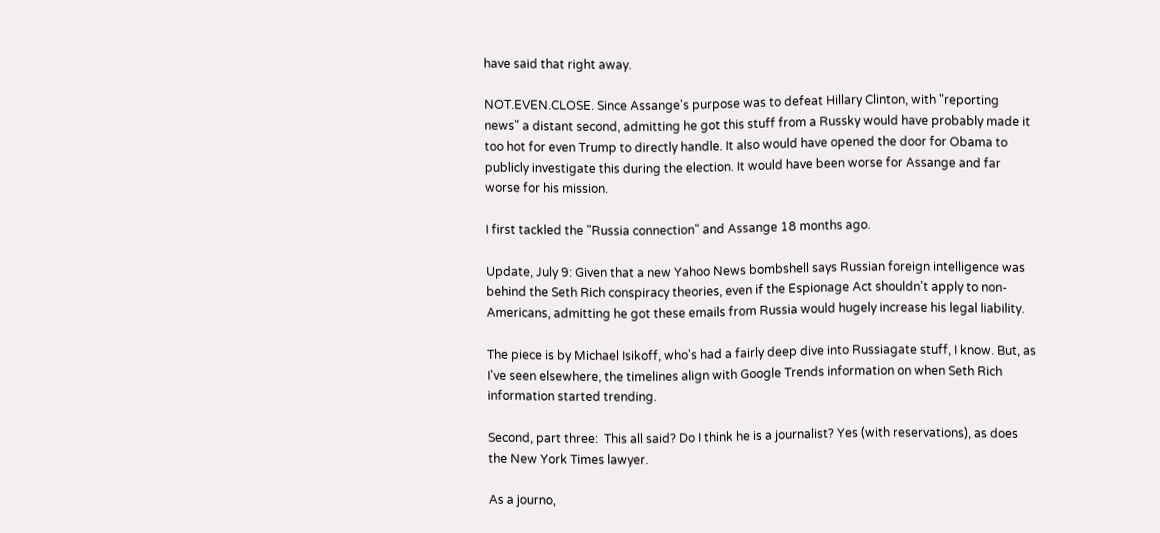have said that right away.

NOT.EVEN.CLOSE. Since Assange's purpose was to defeat Hillary Clinton, with "reporting news" a distant second, admitting he got this stuff from a Russky would have probably made it too hot for even Trump to directly handle. It also would have opened the door for Obama to publicly investigate this during the election. It would have been worse for Assange and far worse for his mission.

I first tackled the "Russia connection" and Assange 18 months ago.

Update, July 9: Given that a new Yahoo News bombshell says Russian foreign intelligence was behind the Seth Rich conspiracy theories, even if the Espionage Act shouldn't apply to non-Americans, admitting he got these emails from Russia would hugely increase his legal liability.

The piece is by Michael Isikoff, who's had a fairly deep dive into Russiagate stuff, I know. But, as I've seen elsewhere, the timelines align with Google Trends information on when Seth Rich information started trending.

Second, part three:  This all said? Do I think he is a journalist? Yes (with reservations), as does the New York Times lawyer.

As a journo,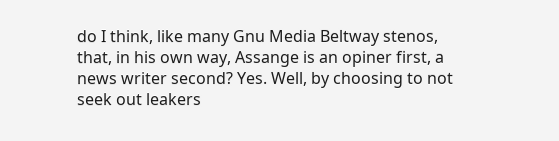do I think, like many Gnu Media Beltway stenos, that, in his own way, Assange is an opiner first, a news writer second? Yes. Well, by choosing to not seek out leakers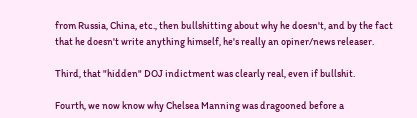from Russia, China, etc., then bullshitting about why he doesn't, and by the fact that he doesn't write anything himself, he's really an opiner/news releaser.

Third, that "hidden" DOJ indictment was clearly real, even if bullshit.

Fourth, we now know why Chelsea Manning was dragooned before a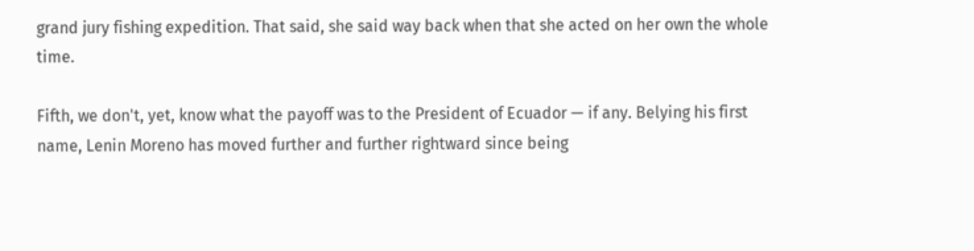grand jury fishing expedition. That said, she said way back when that she acted on her own the whole time.

Fifth, we don't, yet, know what the payoff was to the President of Ecuador — if any. Belying his first name, Lenin Moreno has moved further and further rightward since being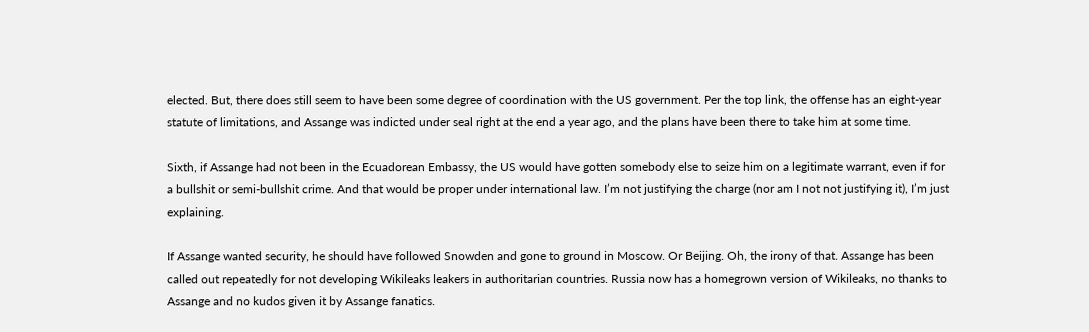elected. But, there does still seem to have been some degree of coordination with the US government. Per the top link, the offense has an eight-year statute of limitations, and Assange was indicted under seal right at the end a year ago, and the plans have been there to take him at some time.

Sixth, if Assange had not been in the Ecuadorean Embassy, the US would have gotten somebody else to seize him on a legitimate warrant, even if for a bullshit or semi-bullshit crime. And that would be proper under international law. I’m not justifying the charge (nor am I not not justifying it), I’m just explaining.

If Assange wanted security, he should have followed Snowden and gone to ground in Moscow. Or Beijing. Oh, the irony of that. Assange has been called out repeatedly for not developing Wikileaks leakers in authoritarian countries. Russia now has a homegrown version of Wikileaks, no thanks to Assange and no kudos given it by Assange fanatics.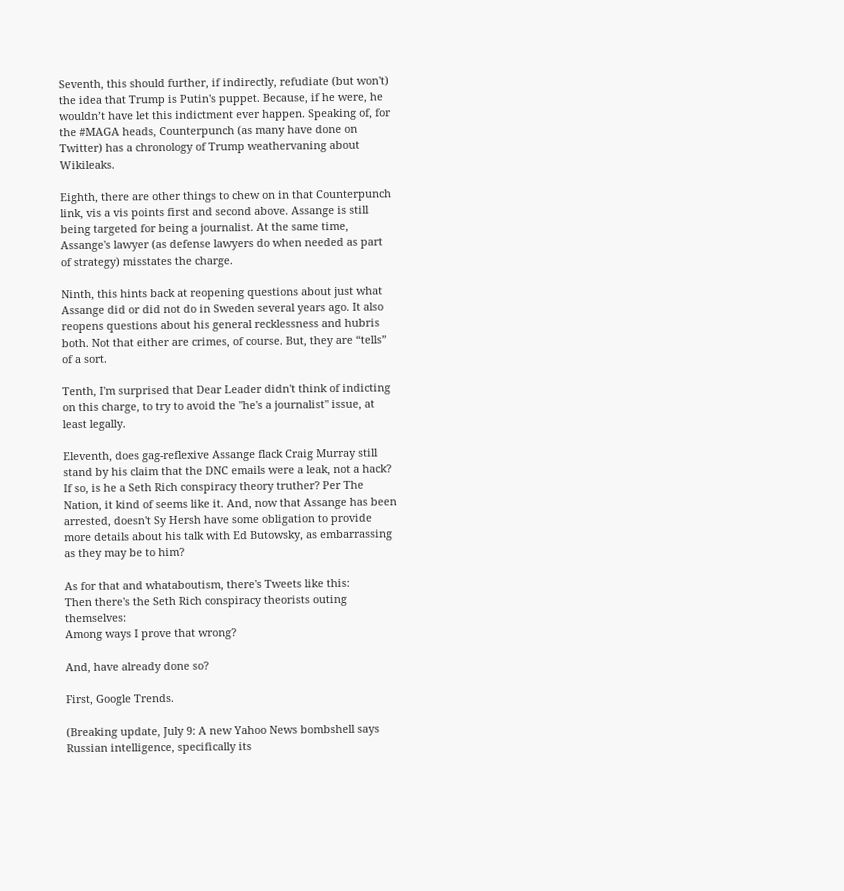Seventh, this should further, if indirectly, refudiate (but won't) the idea that Trump is Putin's puppet. Because, if he were, he wouldn’t have let this indictment ever happen. Speaking of, for the #MAGA heads, Counterpunch (as many have done on Twitter) has a chronology of Trump weathervaning about Wikileaks.

Eighth, there are other things to chew on in that Counterpunch link, vis a vis points first and second above. Assange is still being targeted for being a journalist. At the same time, Assange's lawyer (as defense lawyers do when needed as part of strategy) misstates the charge.

Ninth, this hints back at reopening questions about just what Assange did or did not do in Sweden several years ago. It also reopens questions about his general recklessness and hubris both. Not that either are crimes, of course. But, they are “tells” of a sort.

Tenth, I'm surprised that Dear Leader didn't think of indicting on this charge, to try to avoid the "he's a journalist" issue, at least legally.

Eleventh, does gag-reflexive Assange flack Craig Murray still stand by his claim that the DNC emails were a leak, not a hack? If so, is he a Seth Rich conspiracy theory truther? Per The Nation, it kind of seems like it. And, now that Assange has been arrested, doesn't Sy Hersh have some obligation to provide more details about his talk with Ed Butowsky, as embarrassing as they may be to him?

As for that and whataboutism, there's Tweets like this:
Then there's the Seth Rich conspiracy theorists outing themselves:
Among ways I prove that wrong?

And, have already done so?

First, Google Trends.

(Breaking update, July 9: A new Yahoo News bombshell says Russian intelligence, specifically its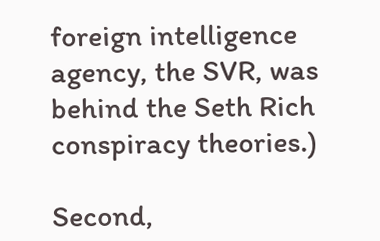foreign intelligence agency, the SVR, was behind the Seth Rich conspiracy theories.)

Second,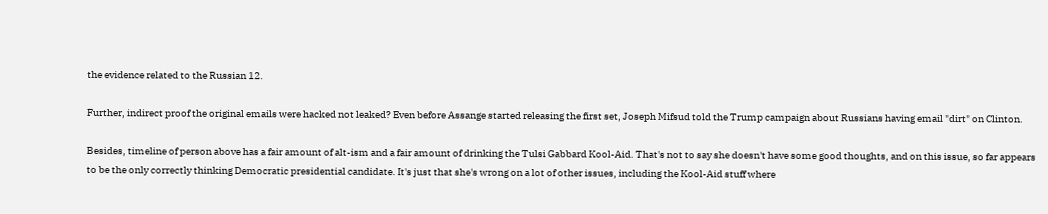the evidence related to the Russian 12.

Further, indirect proof the original emails were hacked not leaked? Even before Assange started releasing the first set, Joseph Mifsud told the Trump campaign about Russians having email "dirt" on Clinton.

Besides, timeline of person above has a fair amount of alt-ism and a fair amount of drinking the Tulsi Gabbard Kool-Aid. That's not to say she doesn't have some good thoughts, and on this issue, so far appears to be the only correctly thinking Democratic presidential candidate. It's just that she's wrong on a lot of other issues, including the Kool-Aid stuff where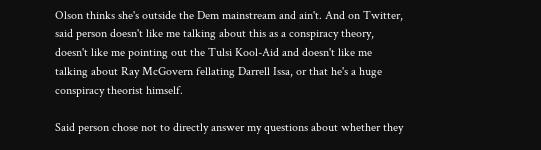Olson thinks she's outside the Dem mainstream and ain't. And on Twitter, said person doesn't like me talking about this as a conspiracy theory, doesn't like me pointing out the Tulsi Kool-Aid and doesn't like me talking about Ray McGovern fellating Darrell Issa, or that he's a huge conspiracy theorist himself.

Said person chose not to directly answer my questions about whether they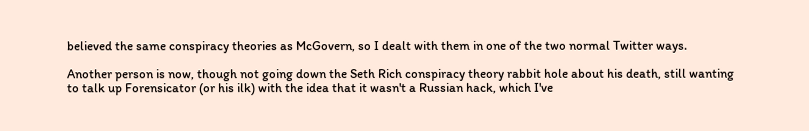believed the same conspiracy theories as McGovern, so I dealt with them in one of the two normal Twitter ways.

Another person is now, though not going down the Seth Rich conspiracy theory rabbit hole about his death, still wanting to talk up Forensicator (or his ilk) with the idea that it wasn't a Russian hack, which I've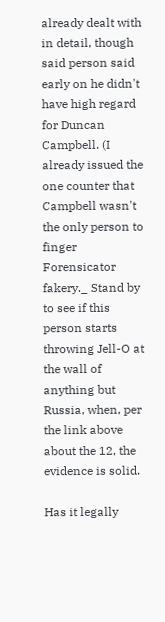already dealt with in detail, though said person said early on he didn't have high regard for Duncan Campbell. (I already issued the one counter that Campbell wasn't the only person to finger Forensicator fakery._ Stand by to see if this person starts throwing Jell-O at the wall of anything but Russia, when, per the link above about the 12, the evidence is solid.

Has it legally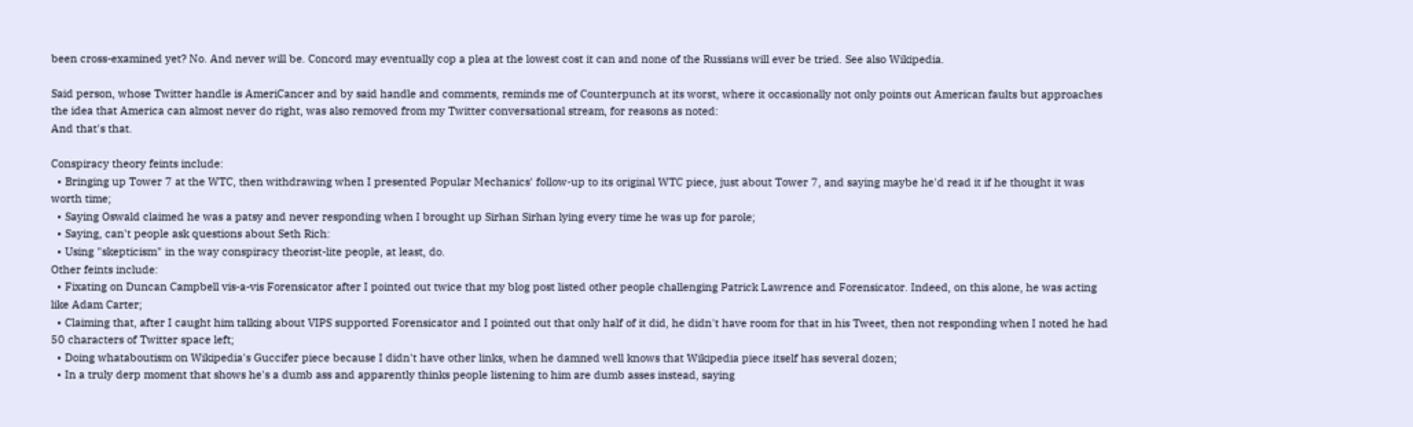been cross-examined yet? No. And never will be. Concord may eventually cop a plea at the lowest cost it can and none of the Russians will ever be tried. See also Wikipedia.

Said person, whose Twitter handle is AmeriCancer and by said handle and comments, reminds me of Counterpunch at its worst, where it occasionally not only points out American faults but approaches the idea that America can almost never do right, was also removed from my Twitter conversational stream, for reasons as noted:
And that's that.

Conspiracy theory feints include:
  • Bringing up Tower 7 at the WTC, then withdrawing when I presented Popular Mechanics' follow-up to its original WTC piece, just about Tower 7, and saying maybe he'd read it if he thought it was worth time;
  • Saying Oswald claimed he was a patsy and never responding when I brought up Sirhan Sirhan lying every time he was up for parole;
  • Saying, can't people ask questions about Seth Rich:
  • Using "skepticism" in the way conspiracy theorist-lite people, at least, do.
Other feints include:
  • Fixating on Duncan Campbell vis-a-vis Forensicator after I pointed out twice that my blog post listed other people challenging Patrick Lawrence and Forensicator. Indeed, on this alone, he was acting like Adam Carter;
  • Claiming that, after I caught him talking about VIPS supported Forensicator and I pointed out that only half of it did, he didn't have room for that in his Tweet, then not responding when I noted he had 50 characters of Twitter space left;
  • Doing whataboutism on Wikipedia's Guccifer piece because I didn't have other links, when he damned well knows that Wikipedia piece itself has several dozen;
  • In a truly derp moment that shows he's a dumb ass and apparently thinks people listening to him are dumb asses instead, saying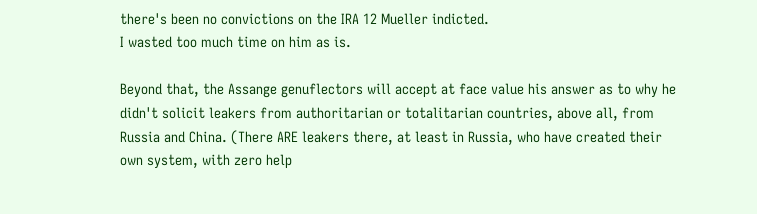there's been no convictions on the IRA 12 Mueller indicted.
I wasted too much time on him as is.

Beyond that, the Assange genuflectors will accept at face value his answer as to why he didn't solicit leakers from authoritarian or totalitarian countries, above all, from Russia and China. (There ARE leakers there, at least in Russia, who have created their own system, with zero help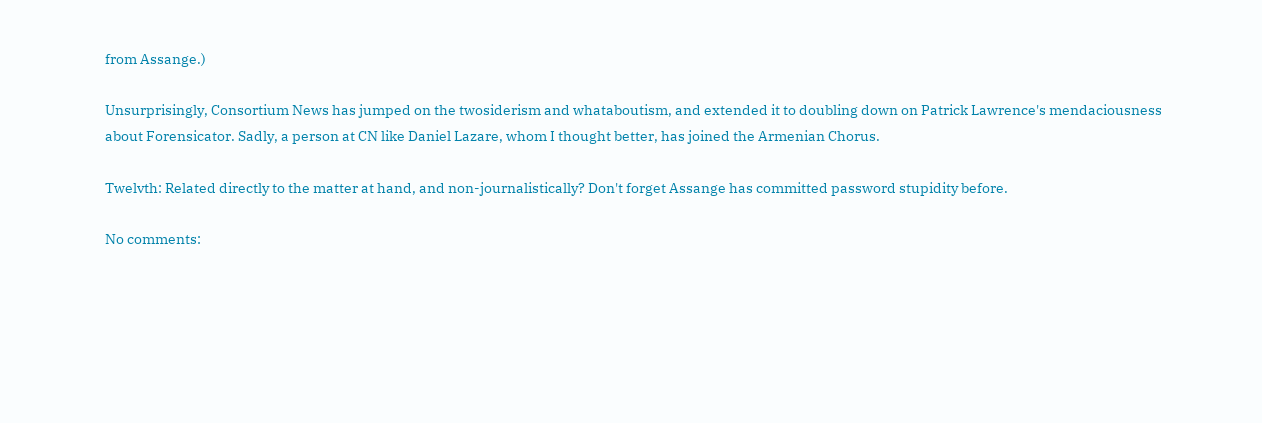from Assange.)

Unsurprisingly, Consortium News has jumped on the twosiderism and whataboutism, and extended it to doubling down on Patrick Lawrence's mendaciousness about Forensicator. Sadly, a person at CN like Daniel Lazare, whom I thought better, has joined the Armenian Chorus.

Twelvth: Related directly to the matter at hand, and non-journalistically? Don't forget Assange has committed password stupidity before.

No comments: